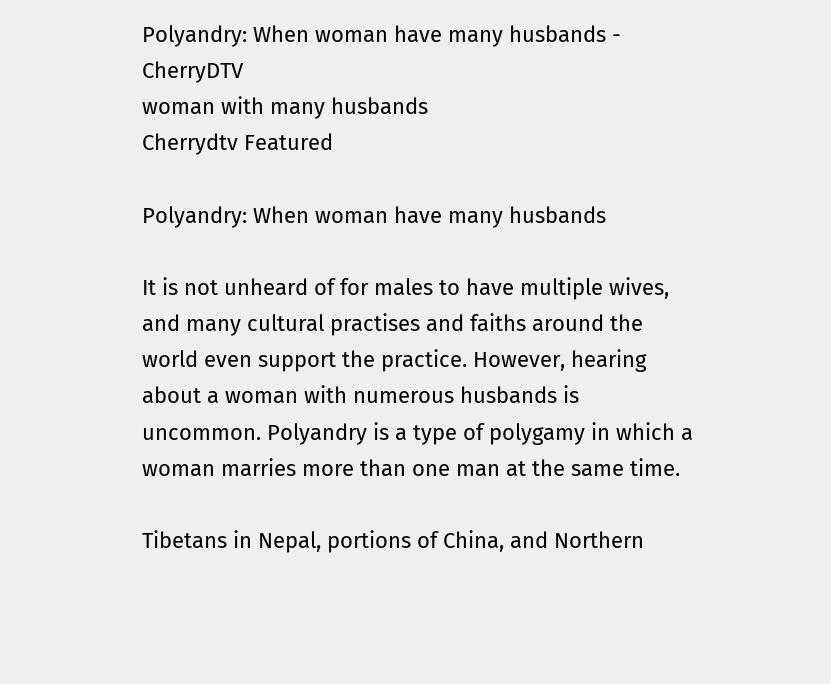Polyandry: When woman have many husbands - CherryDTV
woman with many husbands
Cherrydtv Featured

Polyandry: When woman have many husbands

It is not unheard of for males to have multiple wives, and many cultural practises and faiths around the world even support the practice. However, hearing about a woman with numerous husbands is uncommon. Polyandry is a type of polygamy in which a woman marries more than one man at the same time.

Tibetans in Nepal, portions of China, and Northern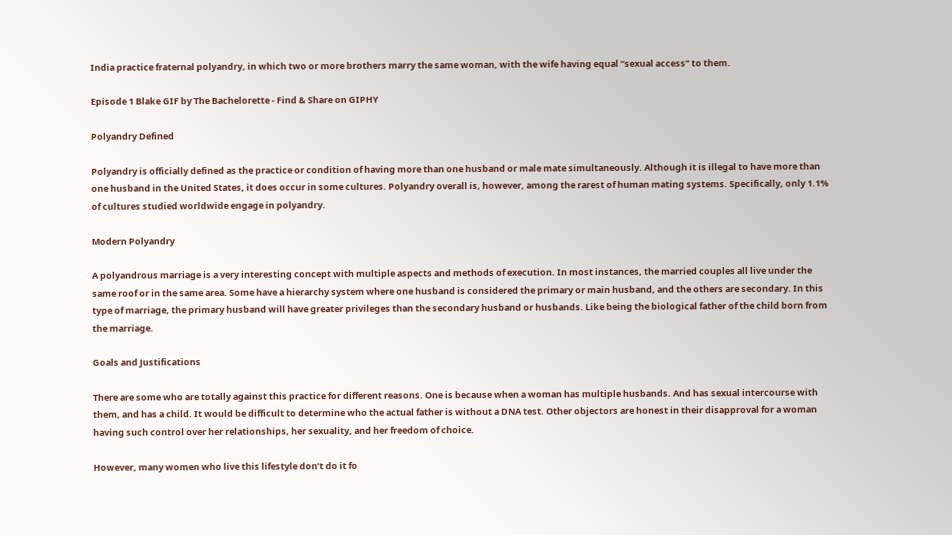India practice fraternal polyandry, in which two or more brothers marry the same woman, with the wife having equal “sexual access” to them.

Episode 1 Blake GIF by The Bachelorette - Find & Share on GIPHY

Polyandry Defined

Polyandry is officially defined as the practice or condition of having more than one husband or male mate simultaneously. Although it is illegal to have more than one husband in the United States, it does occur in some cultures. Polyandry overall is, however, among the rarest of human mating systems. Specifically, only 1.1% of cultures studied worldwide engage in polyandry.

Modern Polyandry

A polyandrous marriage is a very interesting concept with multiple aspects and methods of execution. In most instances, the married couples all live under the same roof or in the same area. Some have a hierarchy system where one husband is considered the primary or main husband, and the others are secondary. In this type of marriage, the primary husband will have greater privileges than the secondary husband or husbands. Like being the biological father of the child born from the marriage.

Goals and Justifications

There are some who are totally against this practice for different reasons. One is because when a woman has multiple husbands. And has sexual intercourse with them, and has a child. It would be difficult to determine who the actual father is without a DNA test. Other objectors are honest in their disapproval for a woman having such control over her relationships, her sexuality, and her freedom of choice.

However, many women who live this lifestyle don’t do it fo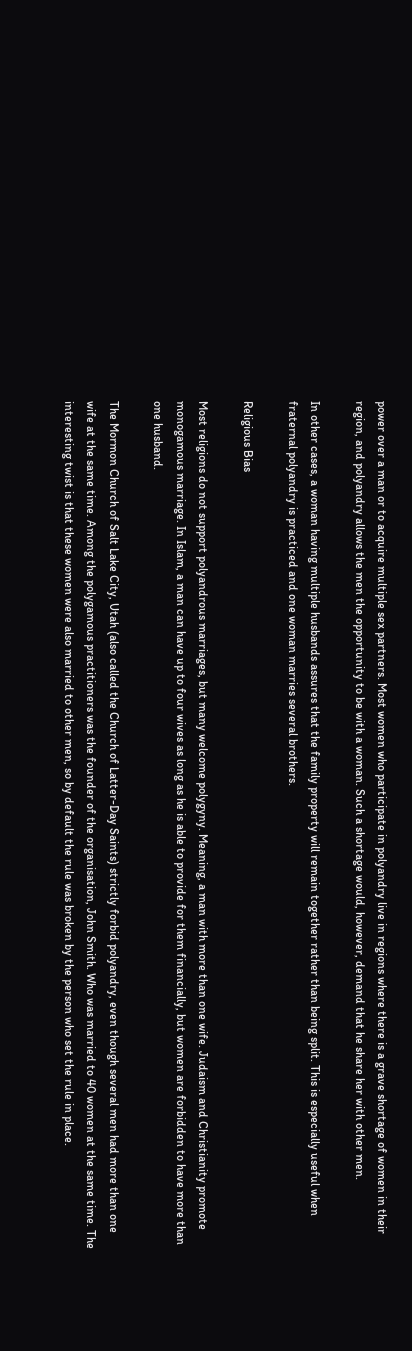power over a man or to acquire multiple sex partners. Most women who participate in polyandry live in regions where there is a grave shortage of women in their region, and polyandry allows the men the opportunity to be with a woman. Such a shortage would, however, demand that he share her with other men.

In other cases, a woman having multiple husbands assures that the family property will remain together rather than being split. This is especially useful when fraternal polyandry is practiced and one woman marries several brothers.

Religious Bias

Most religions do not support polyandrous marriages, but many welcome polygyny. Meaning, a man with more than one wife. Judaism and Christianity promote monogamous marriage. In Islam, a man can have up to four wives as long as he is able to provide for them financially, but women are forbidden to have more than one husband.

The Mormon Church of Salt Lake City, Utah (also called the Church of Latter-Day Saints) strictly forbid polyandry, even though several men had more than one wife at the same time. Among the polygamous practitioners was the founder of the organisation, John Smith. Who was married to 40 women at the same time. The interesting twist is that these women were also married to other men, so by default the rule was broken by the person who set the rule in place.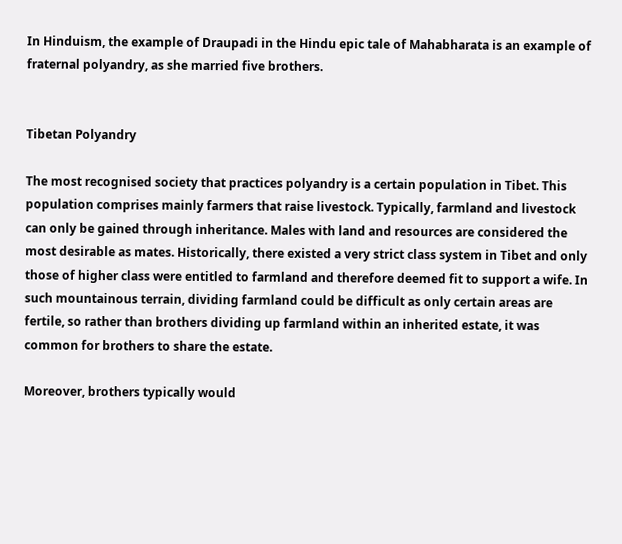In Hinduism, the example of Draupadi in the Hindu epic tale of Mahabharata is an example of fraternal polyandry, as she married five brothers.


Tibetan Polyandry

The most recognised society that practices polyandry is a certain population in Tibet. This population comprises mainly farmers that raise livestock. Typically, farmland and livestock can only be gained through inheritance. Males with land and resources are considered the most desirable as mates. Historically, there existed a very strict class system in Tibet and only those of higher class were entitled to farmland and therefore deemed fit to support a wife. In such mountainous terrain, dividing farmland could be difficult as only certain areas are fertile, so rather than brothers dividing up farmland within an inherited estate, it was common for brothers to share the estate.

Moreover, brothers typically would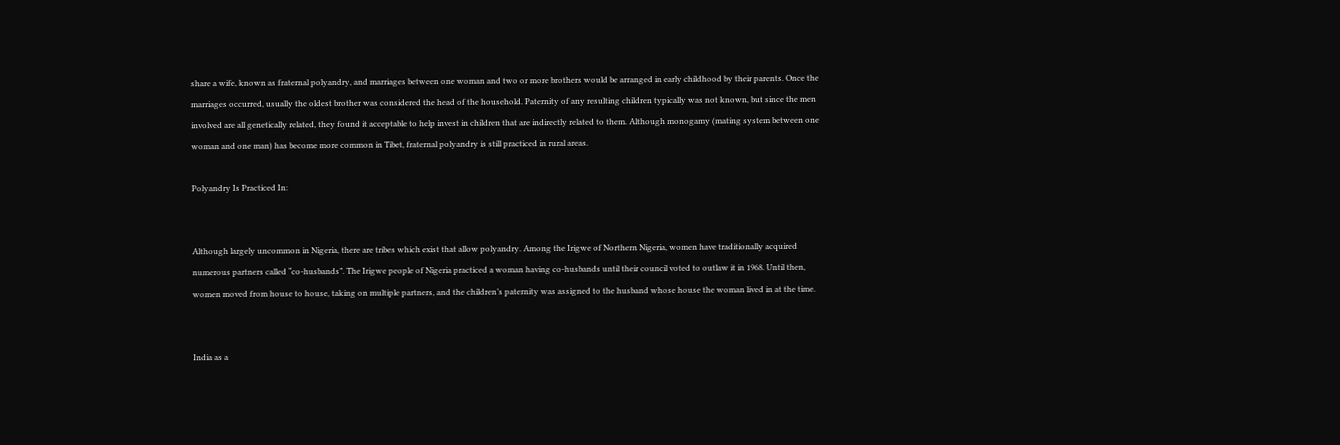share a wife, known as fraternal polyandry, and marriages between one woman and two or more brothers would be arranged in early childhood by their parents. Once the marriages occurred, usually the oldest brother was considered the head of the household. Paternity of any resulting children typically was not known, but since the men involved are all genetically related, they found it acceptable to help invest in children that are indirectly related to them. Although monogamy (mating system between one woman and one man) has become more common in Tibet, fraternal polyandry is still practiced in rural areas.

Polyandry Is Practiced In:


Although largely uncommon in Nigeria, there are tribes which exist that allow polyandry. Among the Irigwe of Northern Nigeria, women have traditionally acquired numerous partners called “co-husbands”. The Irigwe people of Nigeria practiced a woman having co-husbands until their council voted to outlaw it in 1968. Until then, women moved from house to house, taking on multiple partners, and the children’s paternity was assigned to the husband whose house the woman lived in at the time.


India as a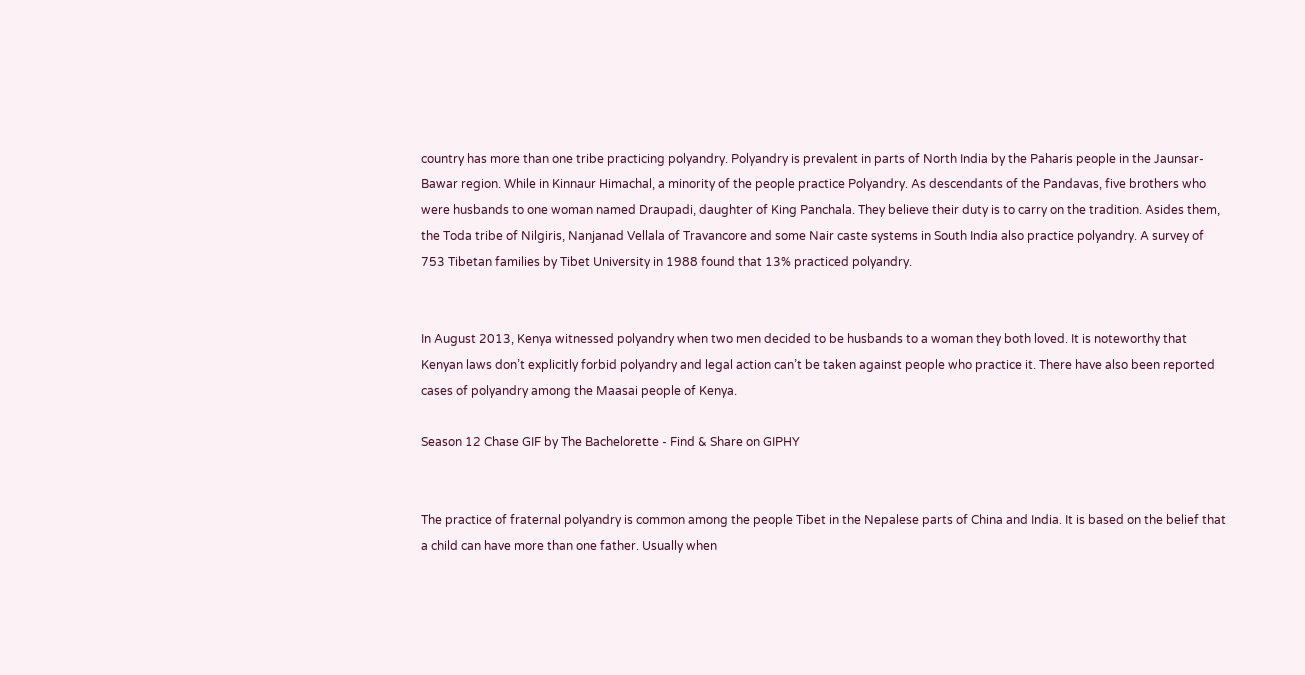country has more than one tribe practicing polyandry. Polyandry is prevalent in parts of North India by the Paharis people in the Jaunsar-Bawar region. While in Kinnaur Himachal, a minority of the people practice Polyandry. As descendants of the Pandavas, five brothers who were husbands to one woman named Draupadi, daughter of King Panchala. They believe their duty is to carry on the tradition. Asides them, the Toda tribe of Nilgiris, Nanjanad Vellala of Travancore and some Nair caste systems in South India also practice polyandry. A survey of 753 Tibetan families by Tibet University in 1988 found that 13% practiced polyandry.


In August 2013, Kenya witnessed polyandry when two men decided to be husbands to a woman they both loved. It is noteworthy that Kenyan laws don’t explicitly forbid polyandry and legal action can’t be taken against people who practice it. There have also been reported cases of polyandry among the Maasai people of Kenya.

Season 12 Chase GIF by The Bachelorette - Find & Share on GIPHY


The practice of fraternal polyandry is common among the people Tibet in the Nepalese parts of China and India. It is based on the belief that a child can have more than one father. Usually when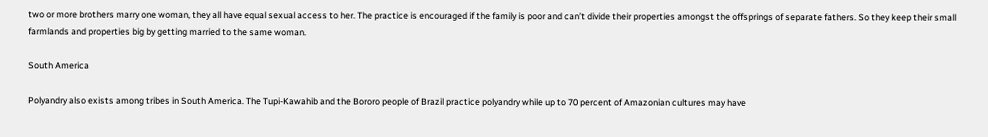two or more brothers marry one woman, they all have equal sexual access to her. The practice is encouraged if the family is poor and can’t divide their properties amongst the offsprings of separate fathers. So they keep their small farmlands and properties big by getting married to the same woman.

South America

Polyandry also exists among tribes in South America. The Tupi-Kawahib and the Bororo people of Brazil practice polyandry while up to 70 percent of Amazonian cultures may have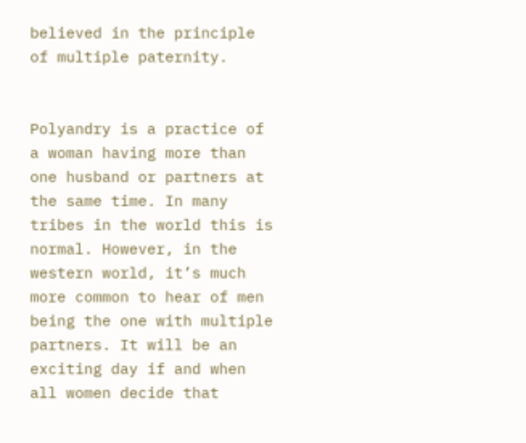believed in the principle of multiple paternity.


Polyandry is a practice of a woman having more than one husband or partners at the same time. In many tribes in the world this is normal. However, in the western world, it’s much more common to hear of men being the one with multiple partners. It will be an exciting day if and when all women decide that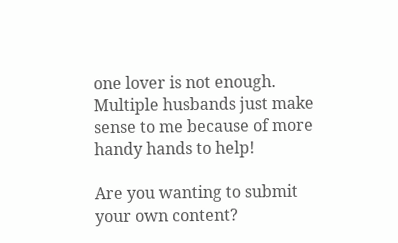one lover is not enough. Multiple husbands just make sense to me because of more handy hands to help!

Are you wanting to submit your own content?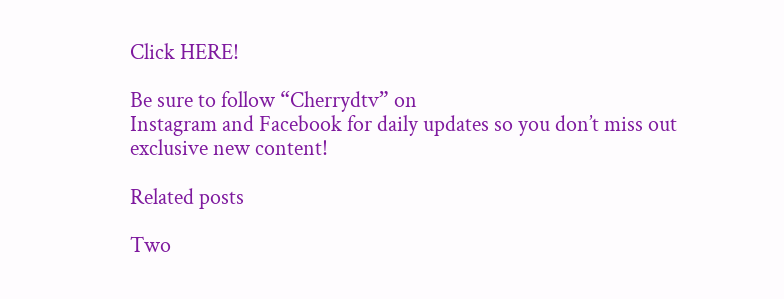Click HERE!

Be sure to follow “Cherrydtv” on
Instagram and Facebook for daily updates so you don’t miss out exclusive new content!

Related posts

Two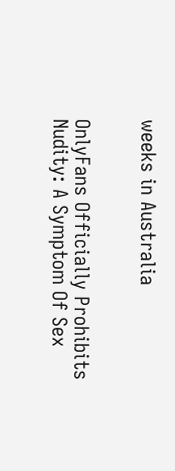weeks in Australia


OnlyFans Officially Prohibits Nudity: A Symptom Of Sex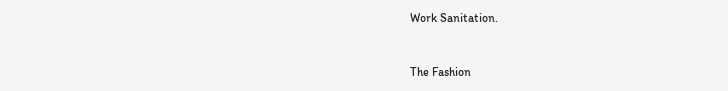Work Sanitation.


The Fashion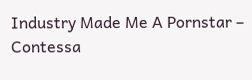Industry Made Me A Pornstar – Contessa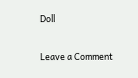Doll


Leave a Comment